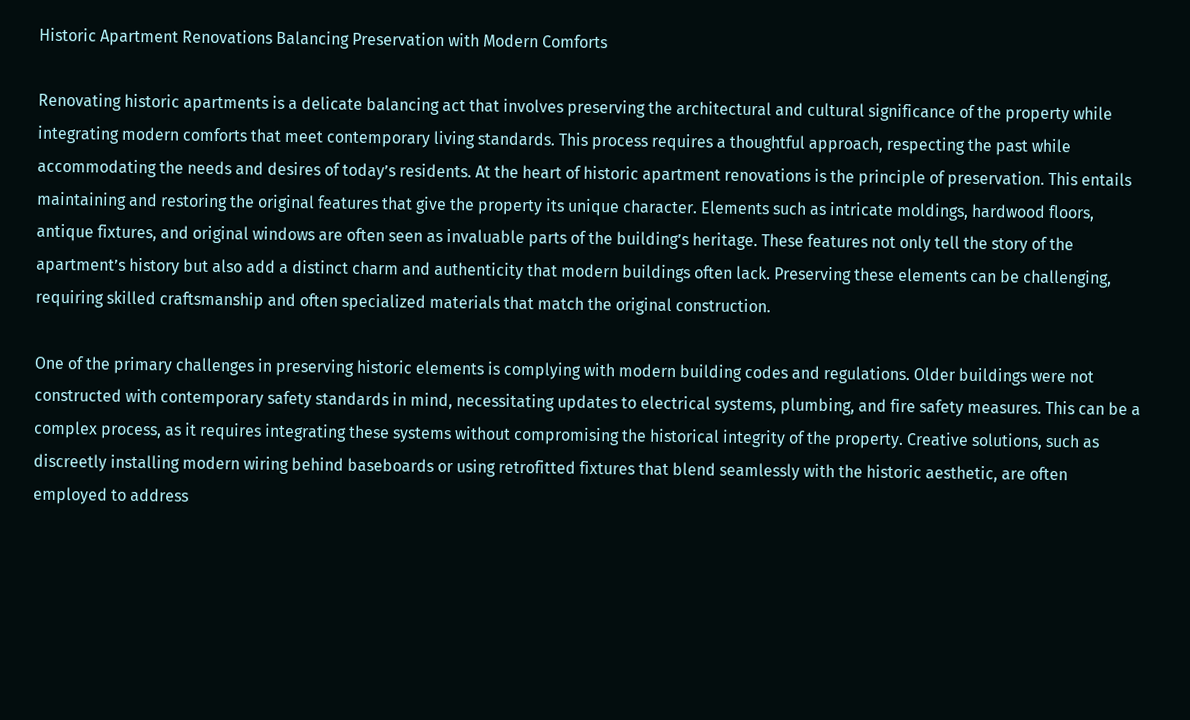Historic Apartment Renovations Balancing Preservation with Modern Comforts

Renovating historic apartments is a delicate balancing act that involves preserving the architectural and cultural significance of the property while integrating modern comforts that meet contemporary living standards. This process requires a thoughtful approach, respecting the past while accommodating the needs and desires of today’s residents. At the heart of historic apartment renovations is the principle of preservation. This entails maintaining and restoring the original features that give the property its unique character. Elements such as intricate moldings, hardwood floors, antique fixtures, and original windows are often seen as invaluable parts of the building’s heritage. These features not only tell the story of the apartment’s history but also add a distinct charm and authenticity that modern buildings often lack. Preserving these elements can be challenging, requiring skilled craftsmanship and often specialized materials that match the original construction.

One of the primary challenges in preserving historic elements is complying with modern building codes and regulations. Older buildings were not constructed with contemporary safety standards in mind, necessitating updates to electrical systems, plumbing, and fire safety measures. This can be a complex process, as it requires integrating these systems without compromising the historical integrity of the property. Creative solutions, such as discreetly installing modern wiring behind baseboards or using retrofitted fixtures that blend seamlessly with the historic aesthetic, are often employed to address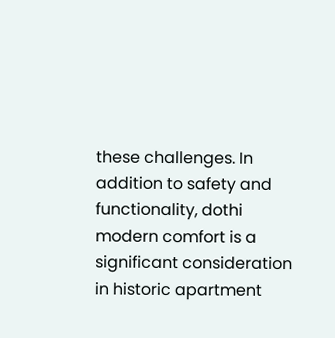these challenges. In addition to safety and functionality, dothi modern comfort is a significant consideration in historic apartment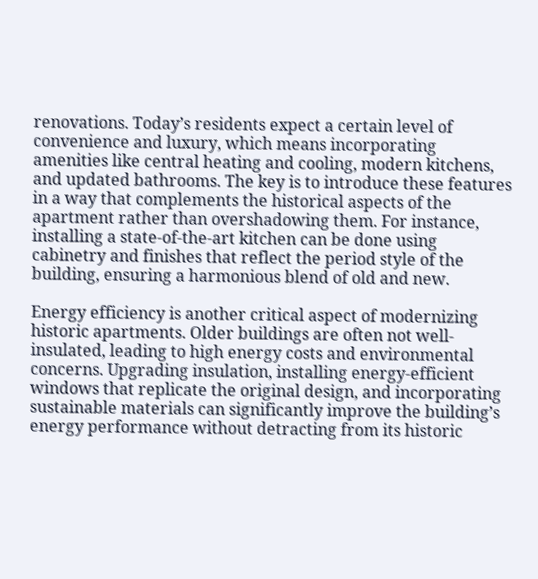renovations. Today’s residents expect a certain level of convenience and luxury, which means incorporating amenities like central heating and cooling, modern kitchens, and updated bathrooms. The key is to introduce these features in a way that complements the historical aspects of the apartment rather than overshadowing them. For instance, installing a state-of-the-art kitchen can be done using cabinetry and finishes that reflect the period style of the building, ensuring a harmonious blend of old and new.

Energy efficiency is another critical aspect of modernizing historic apartments. Older buildings are often not well-insulated, leading to high energy costs and environmental concerns. Upgrading insulation, installing energy-efficient windows that replicate the original design, and incorporating sustainable materials can significantly improve the building’s energy performance without detracting from its historic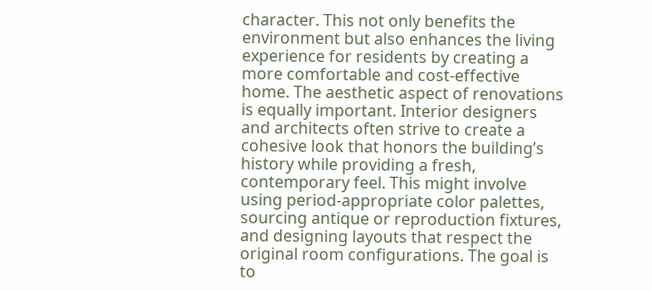character. This not only benefits the environment but also enhances the living experience for residents by creating a more comfortable and cost-effective home. The aesthetic aspect of renovations is equally important. Interior designers and architects often strive to create a cohesive look that honors the building’s history while providing a fresh, contemporary feel. This might involve using period-appropriate color palettes, sourcing antique or reproduction fixtures, and designing layouts that respect the original room configurations. The goal is to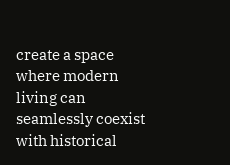create a space where modern living can seamlessly coexist with historical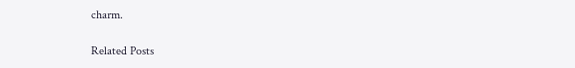charm.

Related Posts